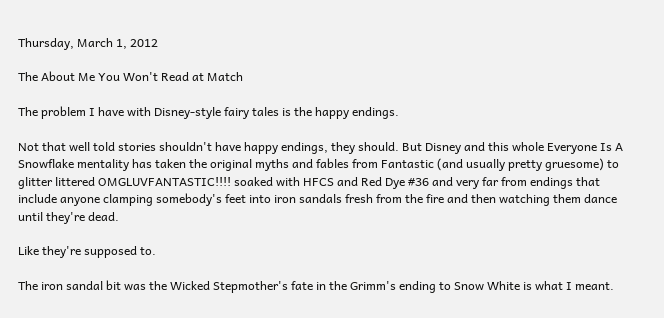Thursday, March 1, 2012

The About Me You Won't Read at Match

The problem I have with Disney-style fairy tales is the happy endings.

Not that well told stories shouldn't have happy endings, they should. But Disney and this whole Everyone Is A Snowflake mentality has taken the original myths and fables from Fantastic (and usually pretty gruesome) to glitter littered OMGLUVFANTASTIC!!!! soaked with HFCS and Red Dye #36 and very far from endings that include anyone clamping somebody's feet into iron sandals fresh from the fire and then watching them dance until they're dead.

Like they're supposed to.

The iron sandal bit was the Wicked Stepmother's fate in the Grimm's ending to Snow White is what I meant.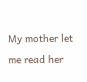My mother let me read her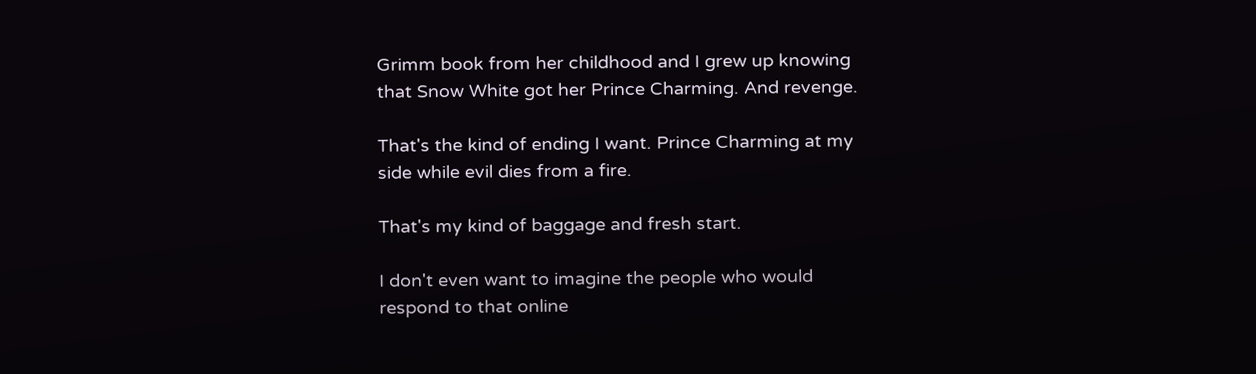Grimm book from her childhood and I grew up knowing that Snow White got her Prince Charming. And revenge.

That's the kind of ending I want. Prince Charming at my side while evil dies from a fire.

That's my kind of baggage and fresh start.

I don't even want to imagine the people who would respond to that online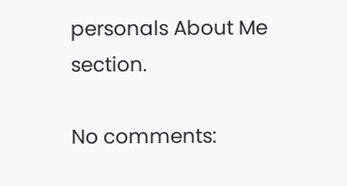personals About Me section.

No comments: